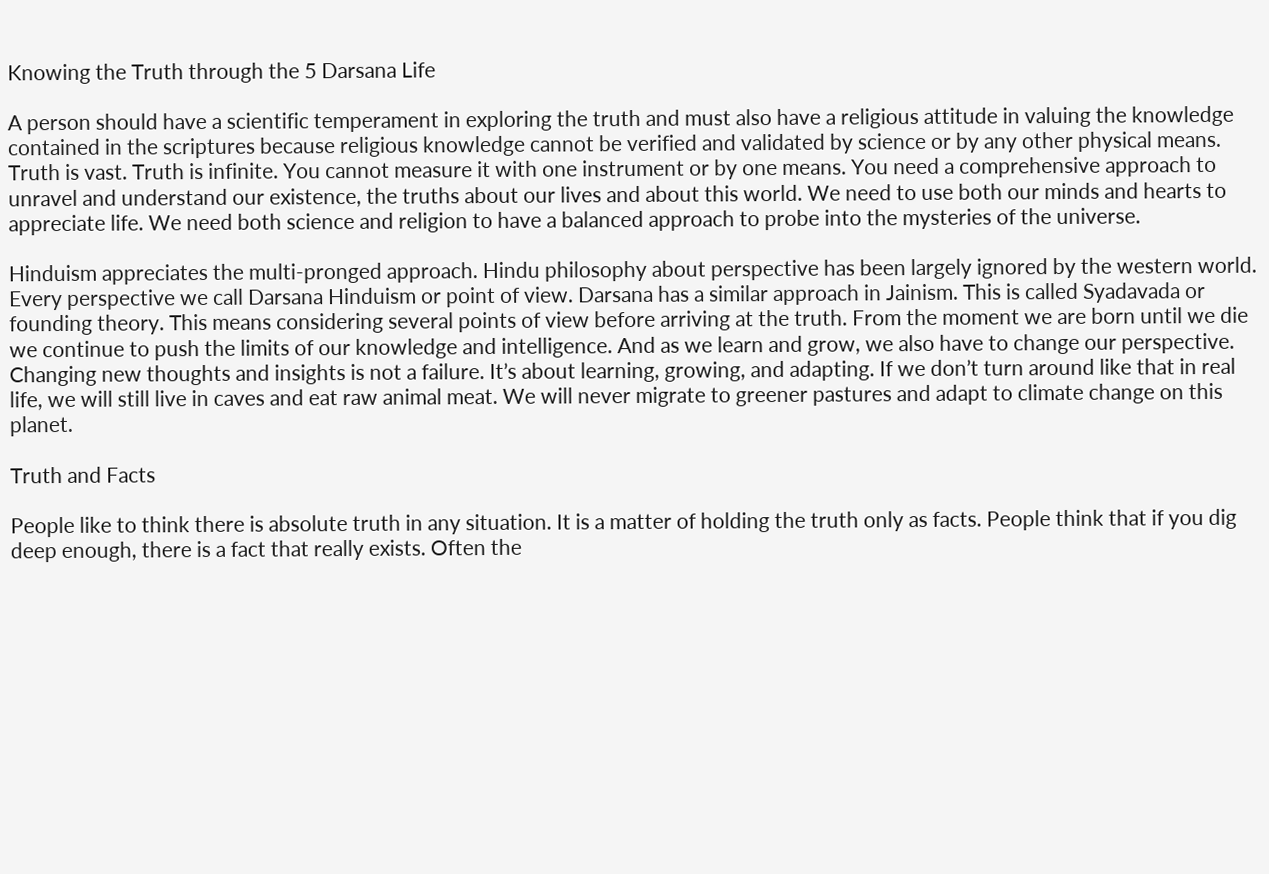Knowing the Truth through the 5 Darsana Life

A person should have a scientific temperament in exploring the truth and must also have a religious attitude in valuing the knowledge contained in the scriptures because religious knowledge cannot be verified and validated by science or by any other physical means. Truth is vast. Truth is infinite. You cannot measure it with one instrument or by one means. You need a comprehensive approach to unravel and understand our existence, the truths about our lives and about this world. We need to use both our minds and hearts to appreciate life. We need both science and religion to have a balanced approach to probe into the mysteries of the universe.

Hinduism appreciates the multi-pronged approach. Hindu philosophy about perspective has been largely ignored by the western world. Every perspective we call Darsana Hinduism or point of view. Darsana has a similar approach in Jainism. This is called Syadavada or founding theory. This means considering several points of view before arriving at the truth. From the moment we are born until we die we continue to push the limits of our knowledge and intelligence. And as we learn and grow, we also have to change our perspective. Changing new thoughts and insights is not a failure. It’s about learning, growing, and adapting. If we don’t turn around like that in real life, we will still live in caves and eat raw animal meat. We will never migrate to greener pastures and adapt to climate change on this planet.

Truth and Facts

People like to think there is absolute truth in any situation. It is a matter of holding the truth only as facts. People think that if you dig deep enough, there is a fact that really exists. Often the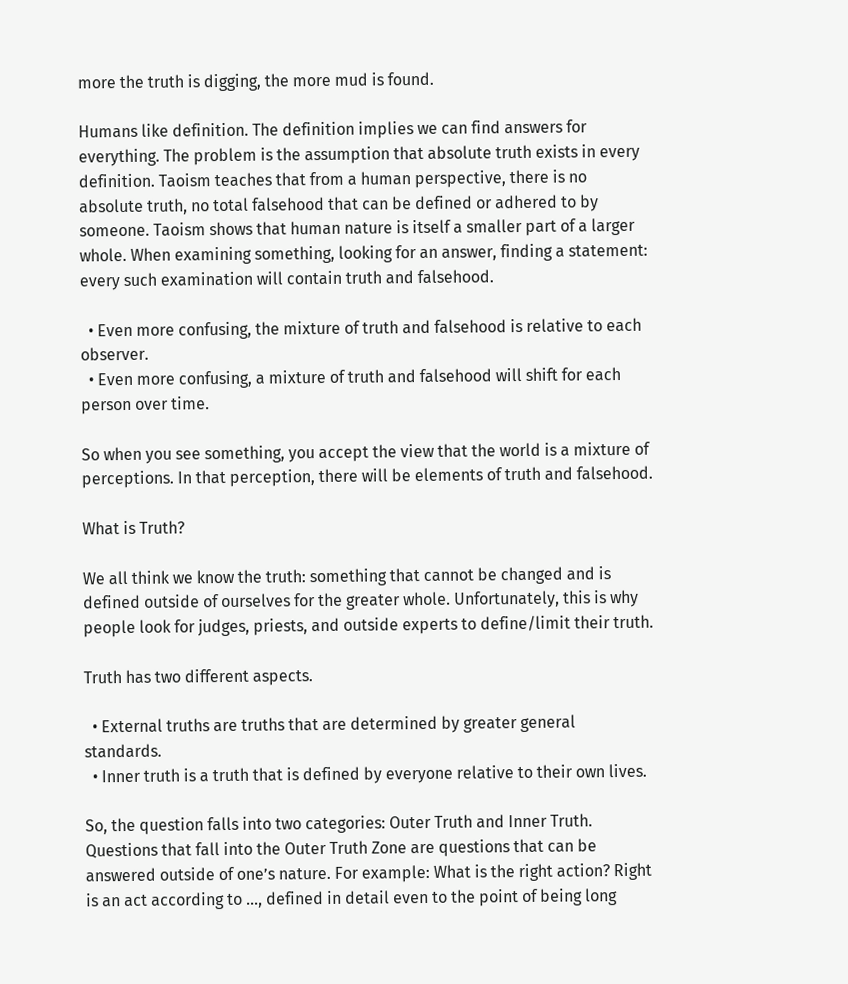more the truth is digging, the more mud is found.

Humans like definition. The definition implies we can find answers for everything. The problem is the assumption that absolute truth exists in every definition. Taoism teaches that from a human perspective, there is no absolute truth, no total falsehood that can be defined or adhered to by someone. Taoism shows that human nature is itself a smaller part of a larger whole. When examining something, looking for an answer, finding a statement: every such examination will contain truth and falsehood.

  • Even more confusing, the mixture of truth and falsehood is relative to each observer.
  • Even more confusing, a mixture of truth and falsehood will shift for each person over time.

So when you see something, you accept the view that the world is a mixture of perceptions. In that perception, there will be elements of truth and falsehood.

What is Truth?

We all think we know the truth: something that cannot be changed and is defined outside of ourselves for the greater whole. Unfortunately, this is why people look for judges, priests, and outside experts to define/limit their truth.

Truth has two different aspects.

  • External truths are truths that are determined by greater general standards.
  • Inner truth is a truth that is defined by everyone relative to their own lives.

So, the question falls into two categories: Outer Truth and Inner Truth. Questions that fall into the Outer Truth Zone are questions that can be answered outside of one’s nature. For example: What is the right action? Right is an act according to …, defined in detail even to the point of being long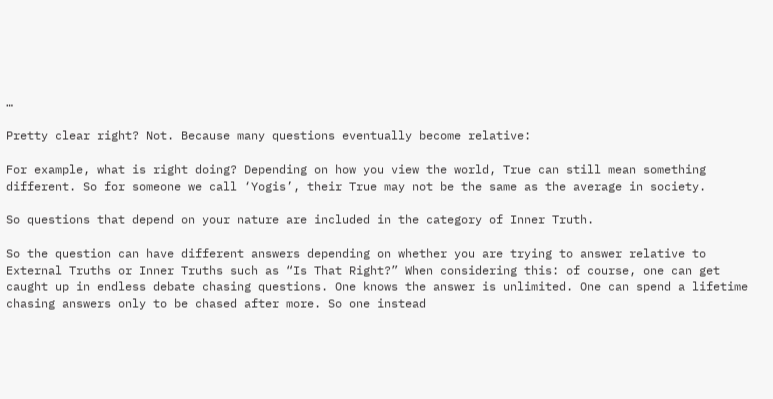…

Pretty clear right? Not. Because many questions eventually become relative:

For example, what is right doing? Depending on how you view the world, True can still mean something different. So for someone we call ‘Yogis’, their True may not be the same as the average in society.

So questions that depend on your nature are included in the category of Inner Truth.

So the question can have different answers depending on whether you are trying to answer relative to External Truths or Inner Truths such as “Is That Right?” When considering this: of course, one can get caught up in endless debate chasing questions. One knows the answer is unlimited. One can spend a lifetime chasing answers only to be chased after more. So one instead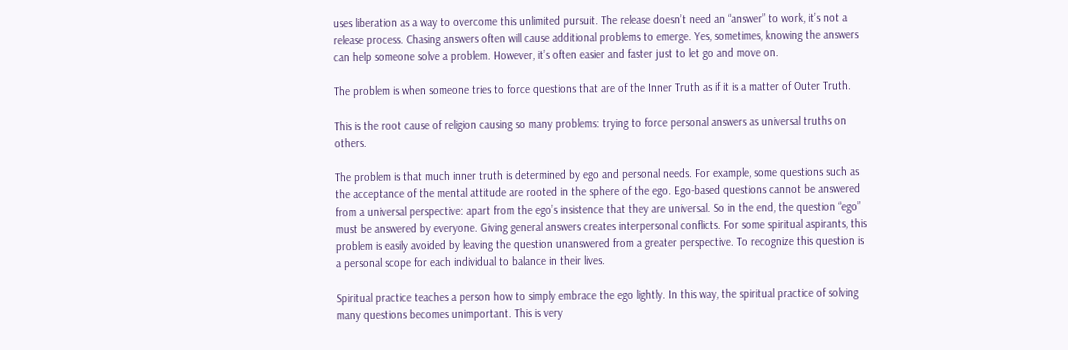uses liberation as a way to overcome this unlimited pursuit. The release doesn’t need an “answer” to work, it’s not a release process. Chasing answers often will cause additional problems to emerge. Yes, sometimes, knowing the answers can help someone solve a problem. However, it’s often easier and faster just to let go and move on.

The problem is when someone tries to force questions that are of the Inner Truth as if it is a matter of Outer Truth.

This is the root cause of religion causing so many problems: trying to force personal answers as universal truths on others.

The problem is that much inner truth is determined by ego and personal needs. For example, some questions such as the acceptance of the mental attitude are rooted in the sphere of the ego. Ego-based questions cannot be answered from a universal perspective: apart from the ego’s insistence that they are universal. So in the end, the question “ego” must be answered by everyone. Giving general answers creates interpersonal conflicts. For some spiritual aspirants, this problem is easily avoided by leaving the question unanswered from a greater perspective. To recognize this question is a personal scope for each individual to balance in their lives.

Spiritual practice teaches a person how to simply embrace the ego lightly. In this way, the spiritual practice of solving many questions becomes unimportant. This is very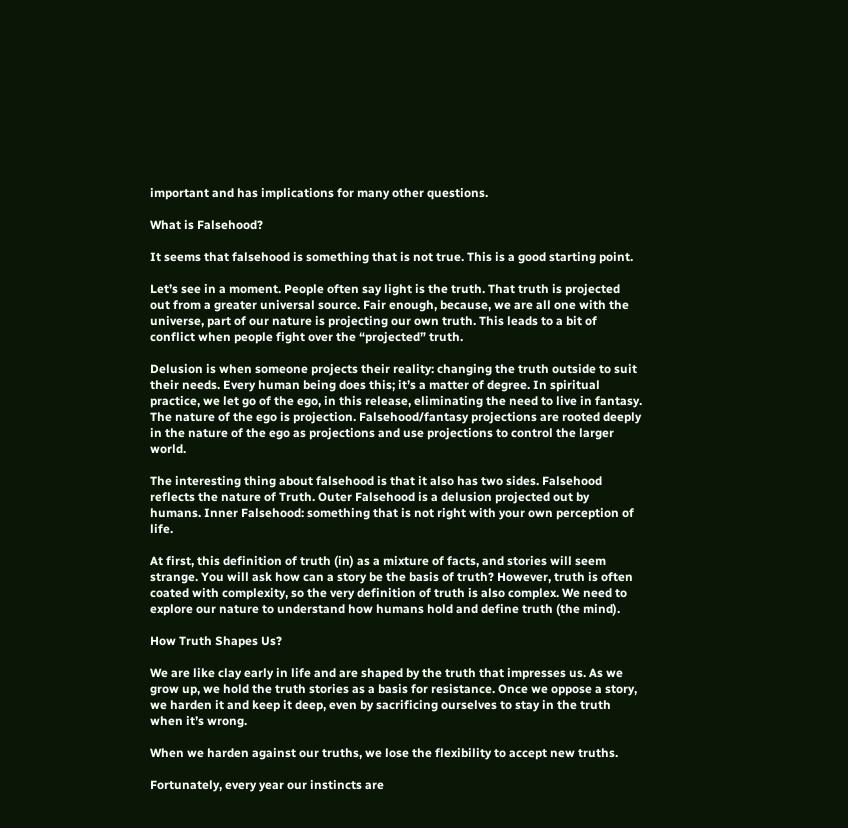important and has implications for many other questions.

What is Falsehood?

It seems that falsehood is something that is not true. This is a good starting point.

Let’s see in a moment. People often say light is the truth. That truth is projected out from a greater universal source. Fair enough, because, we are all one with the universe, part of our nature is projecting our own truth. This leads to a bit of conflict when people fight over the “projected” truth.

Delusion is when someone projects their reality: changing the truth outside to suit their needs. Every human being does this; it’s a matter of degree. In spiritual practice, we let go of the ego, in this release, eliminating the need to live in fantasy. The nature of the ego is projection. Falsehood/fantasy projections are rooted deeply in the nature of the ego as projections and use projections to control the larger world.

The interesting thing about falsehood is that it also has two sides. Falsehood reflects the nature of Truth. Outer Falsehood is a delusion projected out by humans. Inner Falsehood: something that is not right with your own perception of life.

At first, this definition of truth (in) as a mixture of facts, and stories will seem strange. You will ask how can a story be the basis of truth? However, truth is often coated with complexity, so the very definition of truth is also complex. We need to explore our nature to understand how humans hold and define truth (the mind).

How Truth Shapes Us?

We are like clay early in life and are shaped by the truth that impresses us. As we grow up, we hold the truth stories as a basis for resistance. Once we oppose a story, we harden it and keep it deep, even by sacrificing ourselves to stay in the truth when it’s wrong.

When we harden against our truths, we lose the flexibility to accept new truths.

Fortunately, every year our instincts are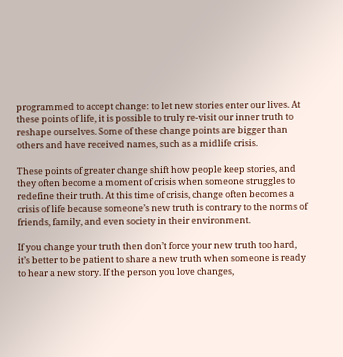programmed to accept change: to let new stories enter our lives. At these points of life, it is possible to truly re-visit our inner truth to reshape ourselves. Some of these change points are bigger than others and have received names, such as a midlife crisis.

These points of greater change shift how people keep stories, and they often become a moment of crisis when someone struggles to redefine their truth. At this time of crisis, change often becomes a crisis of life because someone’s new truth is contrary to the norms of friends, family, and even society in their environment.

If you change your truth then don’t force your new truth too hard, it’s better to be patient to share a new truth when someone is ready to hear a new story. If the person you love changes,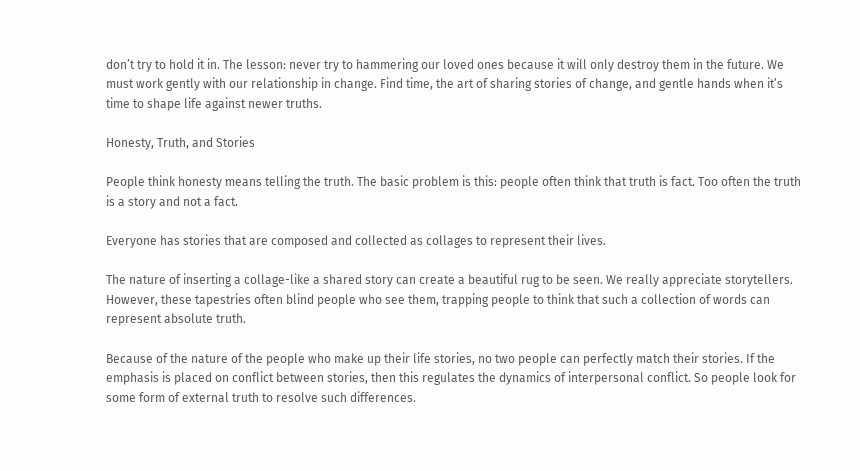don’t try to hold it in. The lesson: never try to hammering our loved ones because it will only destroy them in the future. We must work gently with our relationship in change. Find time, the art of sharing stories of change, and gentle hands when it’s time to shape life against newer truths.

Honesty, Truth, and Stories

People think honesty means telling the truth. The basic problem is this: people often think that truth is fact. Too often the truth is a story and not a fact.

Everyone has stories that are composed and collected as collages to represent their lives.

The nature of inserting a collage-like a shared story can create a beautiful rug to be seen. We really appreciate storytellers. However, these tapestries often blind people who see them, trapping people to think that such a collection of words can represent absolute truth.

Because of the nature of the people who make up their life stories, no two people can perfectly match their stories. If the emphasis is placed on conflict between stories, then this regulates the dynamics of interpersonal conflict. So people look for some form of external truth to resolve such differences.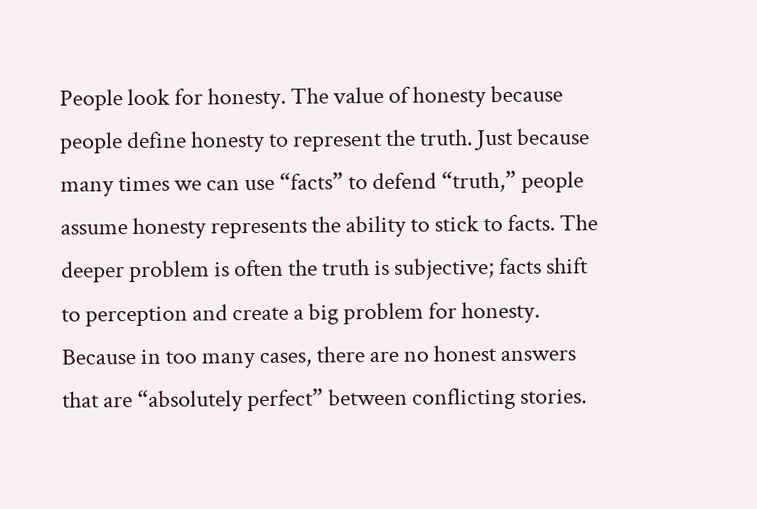People look for honesty. The value of honesty because people define honesty to represent the truth. Just because many times we can use “facts” to defend “truth,” people assume honesty represents the ability to stick to facts. The deeper problem is often the truth is subjective; facts shift to perception and create a big problem for honesty. Because in too many cases, there are no honest answers that are “absolutely perfect” between conflicting stories.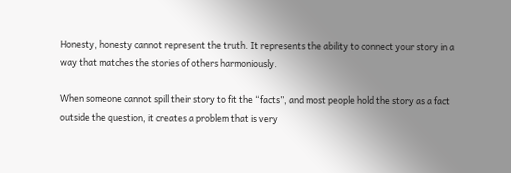Honesty, honesty cannot represent the truth. It represents the ability to connect your story in a way that matches the stories of others harmoniously.

When someone cannot spill their story to fit the “facts”, and most people hold the story as a fact outside the question, it creates a problem that is very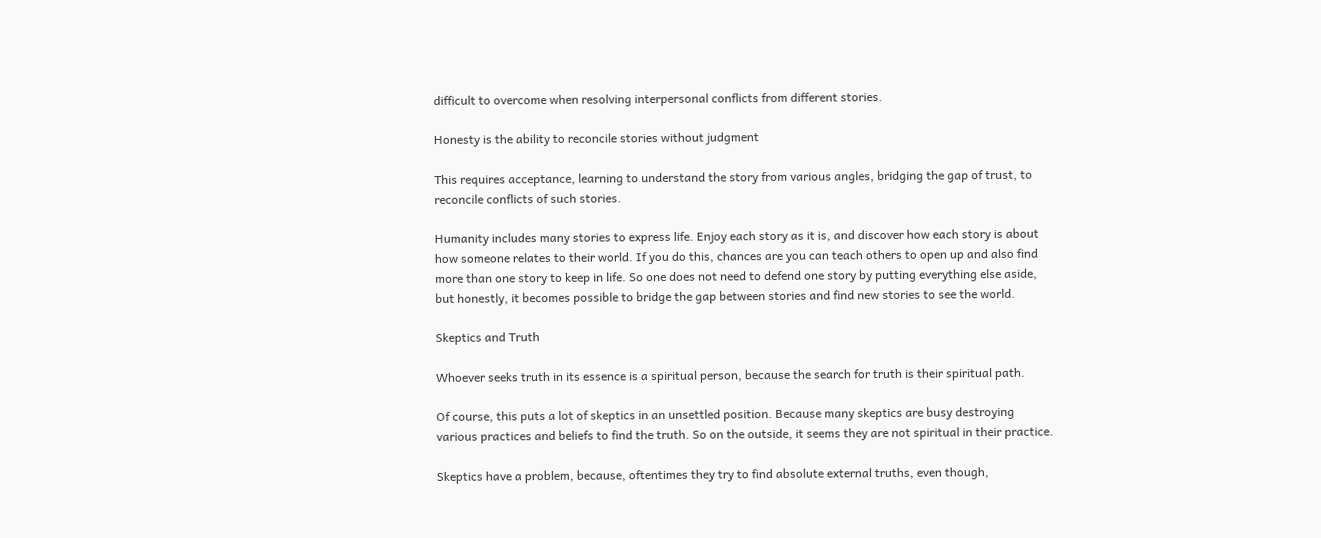difficult to overcome when resolving interpersonal conflicts from different stories.

Honesty is the ability to reconcile stories without judgment

This requires acceptance, learning to understand the story from various angles, bridging the gap of trust, to reconcile conflicts of such stories.

Humanity includes many stories to express life. Enjoy each story as it is, and discover how each story is about how someone relates to their world. If you do this, chances are you can teach others to open up and also find more than one story to keep in life. So one does not need to defend one story by putting everything else aside, but honestly, it becomes possible to bridge the gap between stories and find new stories to see the world.

Skeptics and Truth

Whoever seeks truth in its essence is a spiritual person, because the search for truth is their spiritual path.

Of course, this puts a lot of skeptics in an unsettled position. Because many skeptics are busy destroying various practices and beliefs to find the truth. So on the outside, it seems they are not spiritual in their practice.

Skeptics have a problem, because, oftentimes they try to find absolute external truths, even though,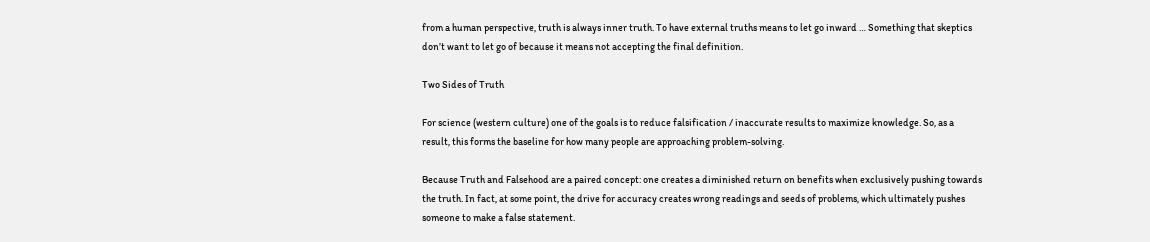from a human perspective, truth is always inner truth. To have external truths means to let go inward … Something that skeptics don’t want to let go of because it means not accepting the final definition.

Two Sides of Truth

For science (western culture) one of the goals is to reduce falsification / inaccurate results to maximize knowledge. So, as a result, this forms the baseline for how many people are approaching problem-solving.

Because Truth and Falsehood are a paired concept: one creates a diminished return on benefits when exclusively pushing towards the truth. In fact, at some point, the drive for accuracy creates wrong readings and seeds of problems, which ultimately pushes someone to make a false statement.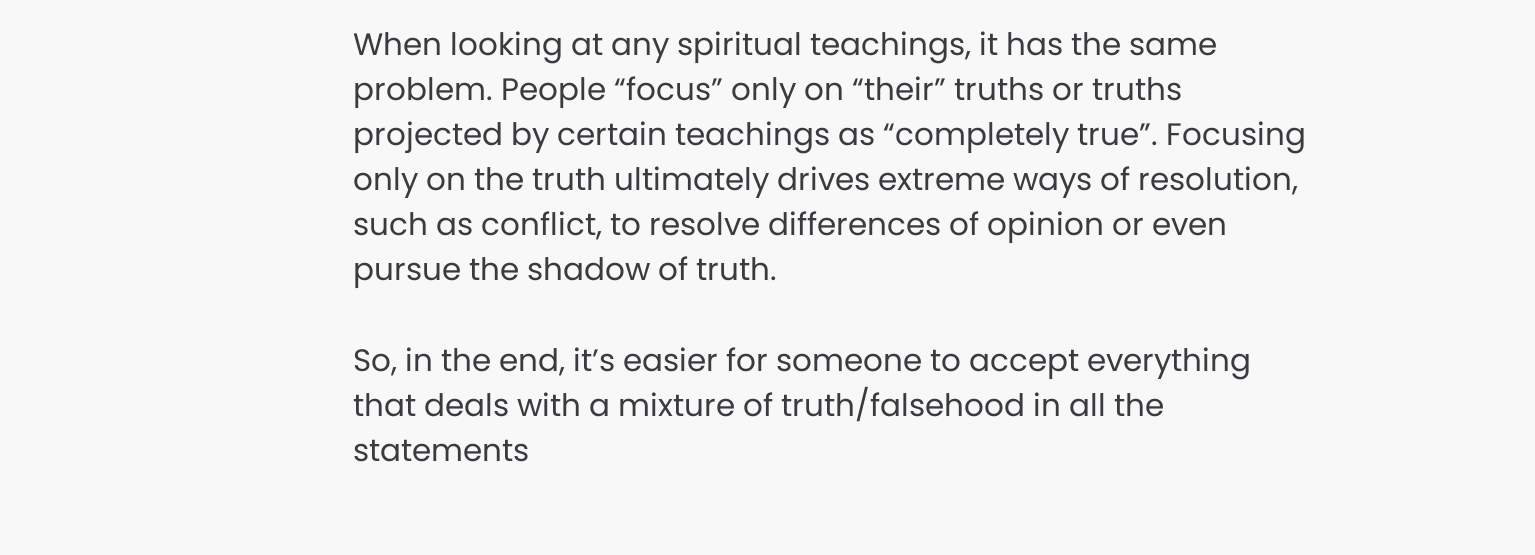When looking at any spiritual teachings, it has the same problem. People “focus” only on “their” truths or truths projected by certain teachings as “completely true”. Focusing only on the truth ultimately drives extreme ways of resolution, such as conflict, to resolve differences of opinion or even pursue the shadow of truth.

So, in the end, it’s easier for someone to accept everything that deals with a mixture of truth/falsehood in all the statements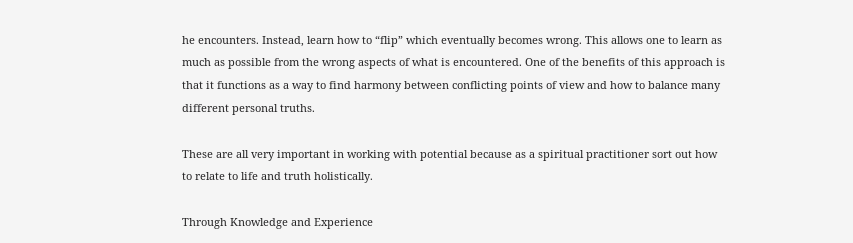he encounters. Instead, learn how to “flip” which eventually becomes wrong. This allows one to learn as much as possible from the wrong aspects of what is encountered. One of the benefits of this approach is that it functions as a way to find harmony between conflicting points of view and how to balance many different personal truths.

These are all very important in working with potential because as a spiritual practitioner sort out how to relate to life and truth holistically.

Through Knowledge and Experience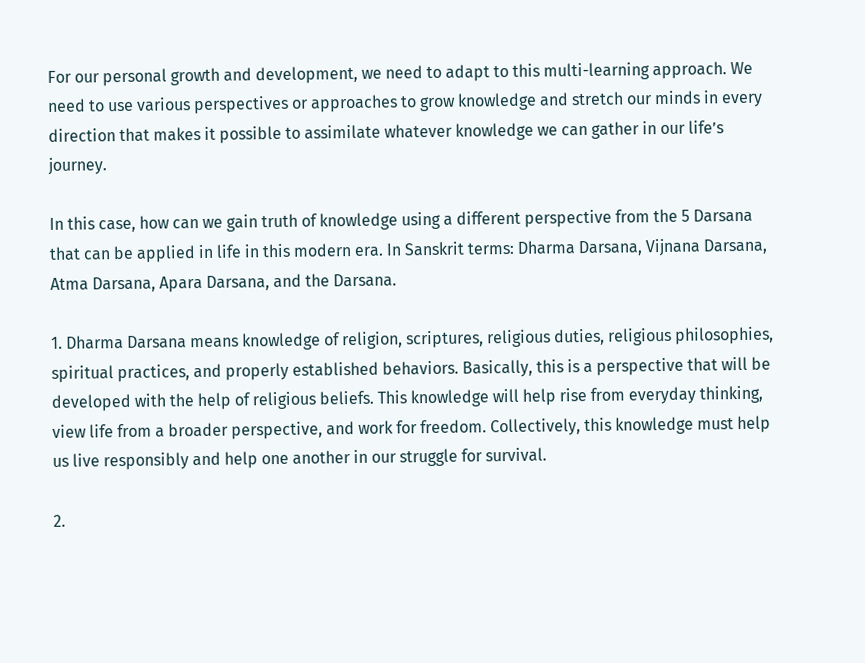For our personal growth and development, we need to adapt to this multi-learning approach. We need to use various perspectives or approaches to grow knowledge and stretch our minds in every direction that makes it possible to assimilate whatever knowledge we can gather in our life’s journey.

In this case, how can we gain truth of knowledge using a different perspective from the 5 Darsana that can be applied in life in this modern era. In Sanskrit terms: Dharma Darsana, Vijnana Darsana, Atma Darsana, Apara Darsana, and the Darsana.

1. Dharma Darsana means knowledge of religion, scriptures, religious duties, religious philosophies, spiritual practices, and properly established behaviors. Basically, this is a perspective that will be developed with the help of religious beliefs. This knowledge will help rise from everyday thinking, view life from a broader perspective, and work for freedom. Collectively, this knowledge must help us live responsibly and help one another in our struggle for survival.

2.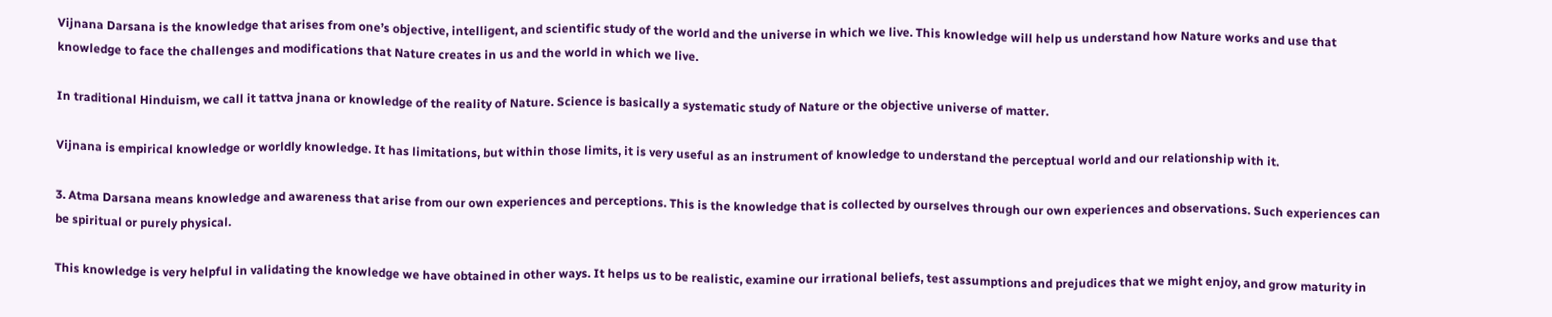Vijnana Darsana is the knowledge that arises from one’s objective, intelligent, and scientific study of the world and the universe in which we live. This knowledge will help us understand how Nature works and use that knowledge to face the challenges and modifications that Nature creates in us and the world in which we live.

In traditional Hinduism, we call it tattva jnana or knowledge of the reality of Nature. Science is basically a systematic study of Nature or the objective universe of matter.

Vijnana is empirical knowledge or worldly knowledge. It has limitations, but within those limits, it is very useful as an instrument of knowledge to understand the perceptual world and our relationship with it.

3. Atma Darsana means knowledge and awareness that arise from our own experiences and perceptions. This is the knowledge that is collected by ourselves through our own experiences and observations. Such experiences can be spiritual or purely physical.

This knowledge is very helpful in validating the knowledge we have obtained in other ways. It helps us to be realistic, examine our irrational beliefs, test assumptions and prejudices that we might enjoy, and grow maturity in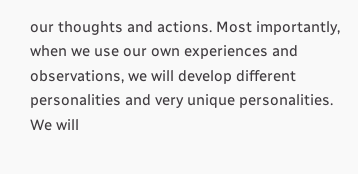our thoughts and actions. Most importantly, when we use our own experiences and observations, we will develop different personalities and very unique personalities. We will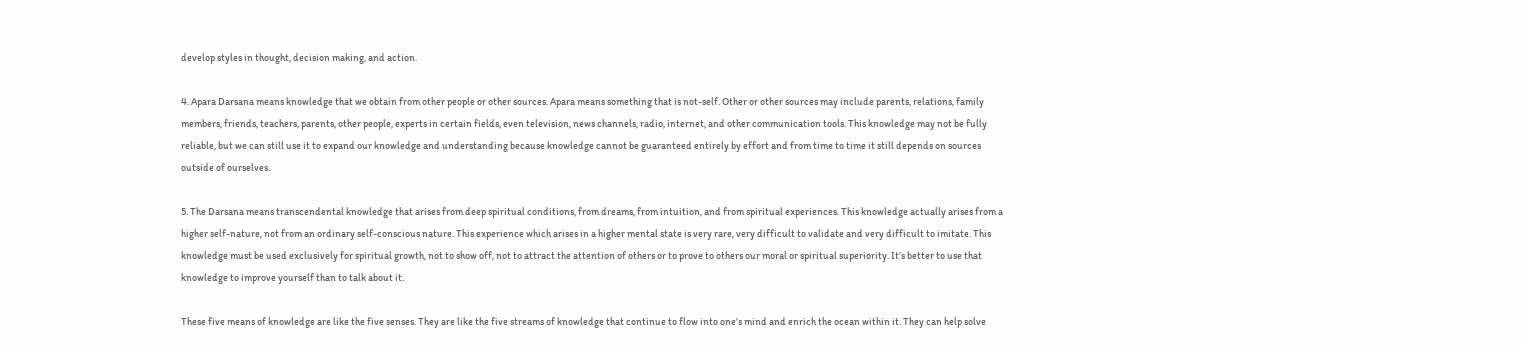develop styles in thought, decision making, and action.

4. Apara Darsana means knowledge that we obtain from other people or other sources. Apara means something that is not-self. Other or other sources may include parents, relations, family members, friends, teachers, parents, other people, experts in certain fields, even television, news channels, radio, internet, and other communication tools. This knowledge may not be fully reliable, but we can still use it to expand our knowledge and understanding because knowledge cannot be guaranteed entirely by effort and from time to time it still depends on sources outside of ourselves.

5. The Darsana means transcendental knowledge that arises from deep spiritual conditions, from dreams, from intuition, and from spiritual experiences. This knowledge actually arises from a higher self-nature, not from an ordinary self-conscious nature. This experience which arises in a higher mental state is very rare, very difficult to validate and very difficult to imitate. This knowledge must be used exclusively for spiritual growth, not to show off, not to attract the attention of others or to prove to others our moral or spiritual superiority. It’s better to use that knowledge to improve yourself than to talk about it.

These five means of knowledge are like the five senses. They are like the five streams of knowledge that continue to flow into one’s mind and enrich the ocean within it. They can help solve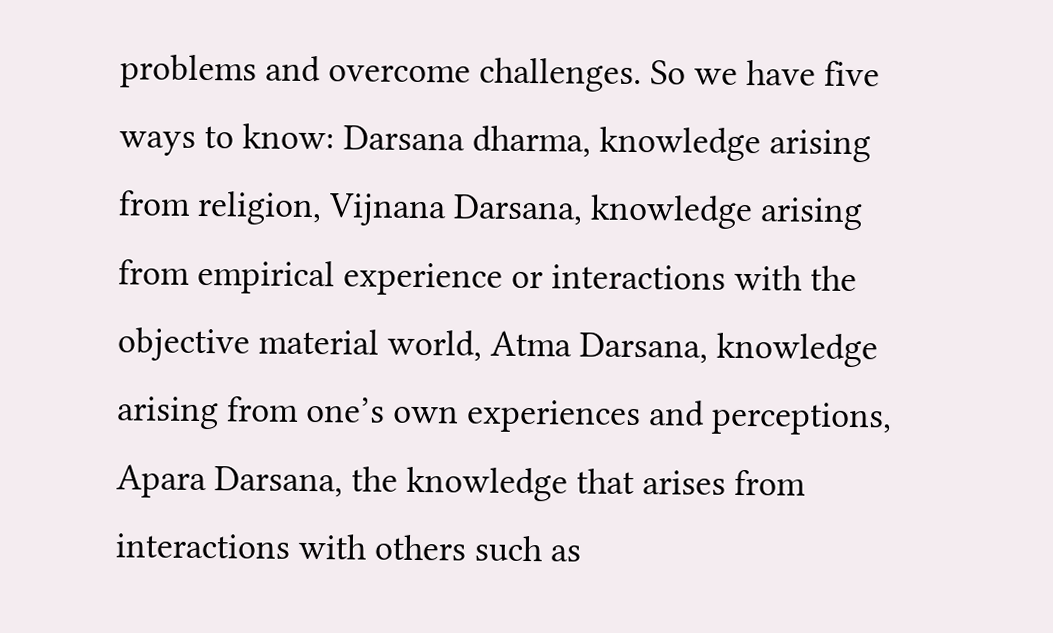problems and overcome challenges. So we have five ways to know: Darsana dharma, knowledge arising from religion, Vijnana Darsana, knowledge arising from empirical experience or interactions with the objective material world, Atma Darsana, knowledge arising from one’s own experiences and perceptions, Apara Darsana, the knowledge that arises from interactions with others such as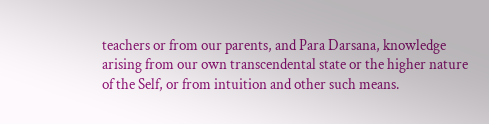teachers or from our parents, and Para Darsana, knowledge arising from our own transcendental state or the higher nature of the Self, or from intuition and other such means.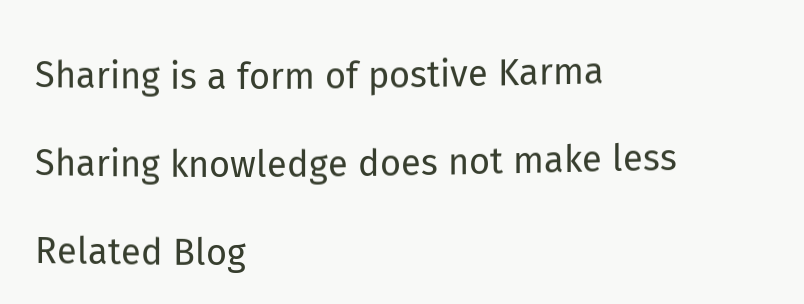Sharing is a form of postive Karma

Sharing knowledge does not make less

Related Blog